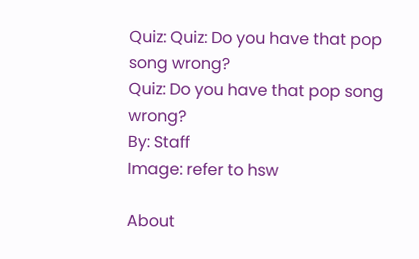Quiz: Quiz: Do you have that pop song wrong?
Quiz: Do you have that pop song wrong?
By: Staff
Image: refer to hsw

About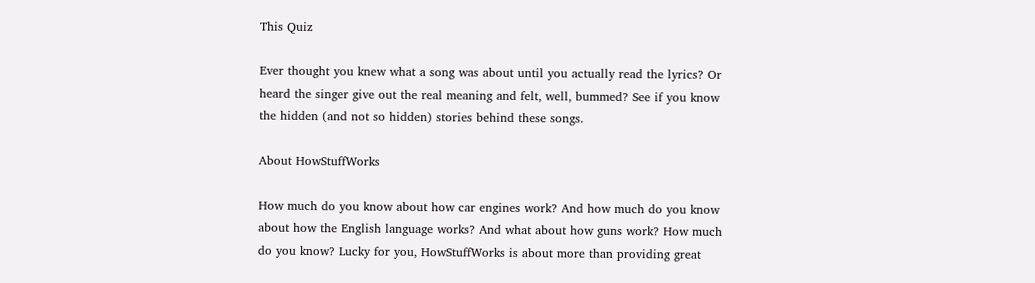This Quiz

Ever thought you knew what a song was about until you actually read the lyrics? Or heard the singer give out the real meaning and felt, well, bummed? See if you know the hidden (and not so hidden) stories behind these songs.

About HowStuffWorks

How much do you know about how car engines work? And how much do you know about how the English language works? And what about how guns work? How much do you know? Lucky for you, HowStuffWorks is about more than providing great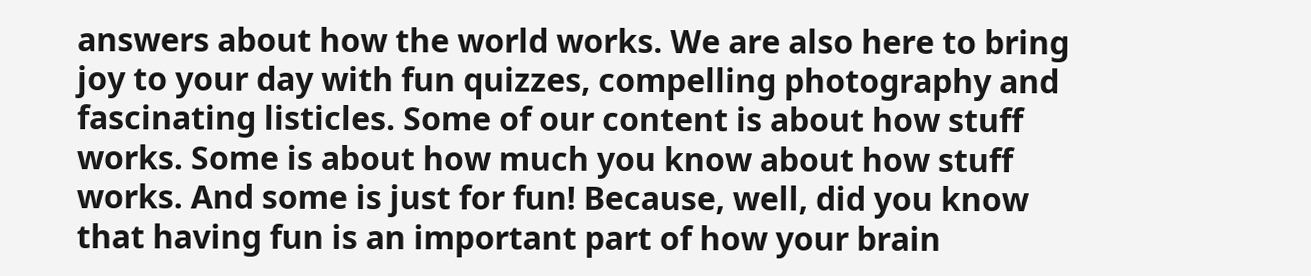answers about how the world works. We are also here to bring joy to your day with fun quizzes, compelling photography and fascinating listicles. Some of our content is about how stuff works. Some is about how much you know about how stuff works. And some is just for fun! Because, well, did you know that having fun is an important part of how your brain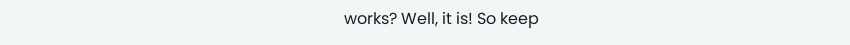works? Well, it is! So keep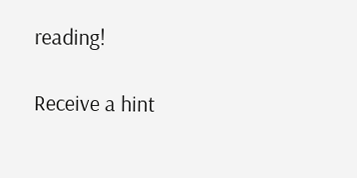reading!

Receive a hint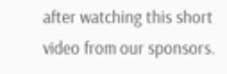after watching this short video from our sponsors.